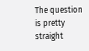The question is pretty straight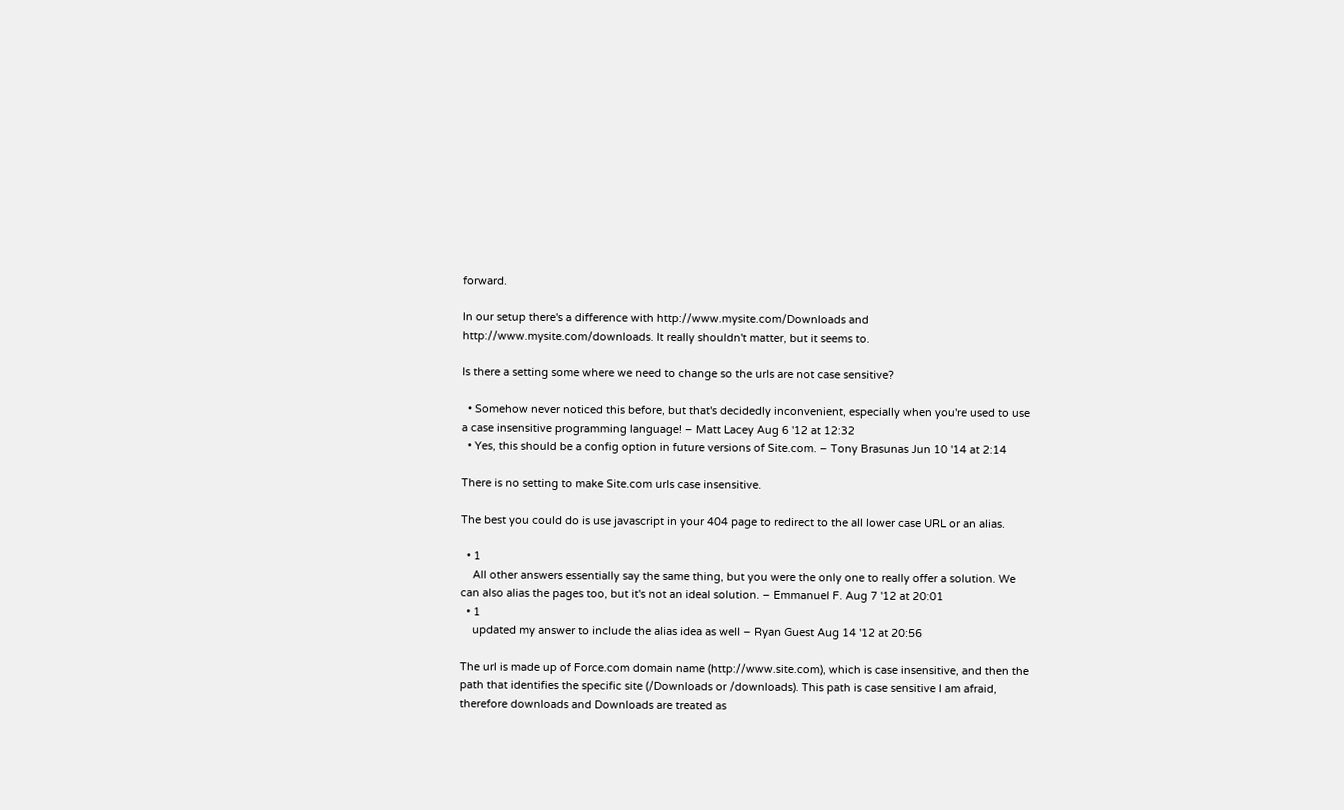forward.

In our setup there's a difference with http://www.mysite.com/Downloads and http://www.mysite.com/downloads. It really shouldn't matter, but it seems to.

Is there a setting some where we need to change so the urls are not case sensitive?

  • Somehow never noticed this before, but that's decidedly inconvenient, especially when you're used to use a case insensitive programming language! – Matt Lacey Aug 6 '12 at 12:32
  • Yes, this should be a config option in future versions of Site.com. – Tony Brasunas Jun 10 '14 at 2:14

There is no setting to make Site.com urls case insensitive.

The best you could do is use javascript in your 404 page to redirect to the all lower case URL or an alias.

  • 1
    All other answers essentially say the same thing, but you were the only one to really offer a solution. We can also alias the pages too, but it's not an ideal solution. – Emmanuel F. Aug 7 '12 at 20:01
  • 1
    updated my answer to include the alias idea as well – Ryan Guest Aug 14 '12 at 20:56

The url is made up of Force.com domain name (http://www.site.com), which is case insensitive, and then the path that identifies the specific site (/Downloads or /downloads). This path is case sensitive I am afraid, therefore downloads and Downloads are treated as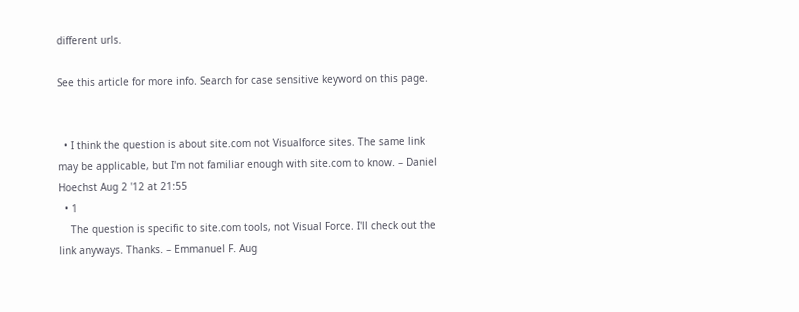different urls.

See this article for more info. Search for case sensitive keyword on this page.


  • I think the question is about site.com not Visualforce sites. The same link may be applicable, but I'm not familiar enough with site.com to know. – Daniel Hoechst Aug 2 '12 at 21:55
  • 1
    The question is specific to site.com tools, not Visual Force. I'll check out the link anyways. Thanks. – Emmanuel F. Aug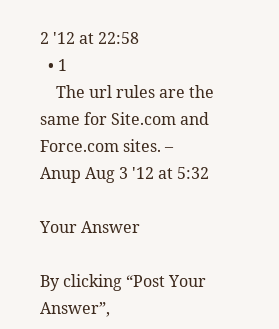2 '12 at 22:58
  • 1
    The url rules are the same for Site.com and Force.com sites. – Anup Aug 3 '12 at 5:32

Your Answer

By clicking “Post Your Answer”,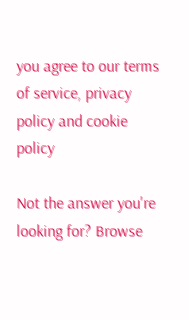you agree to our terms of service, privacy policy and cookie policy

Not the answer you're looking for? Browse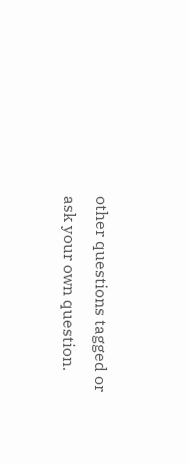other questions tagged or ask your own question.